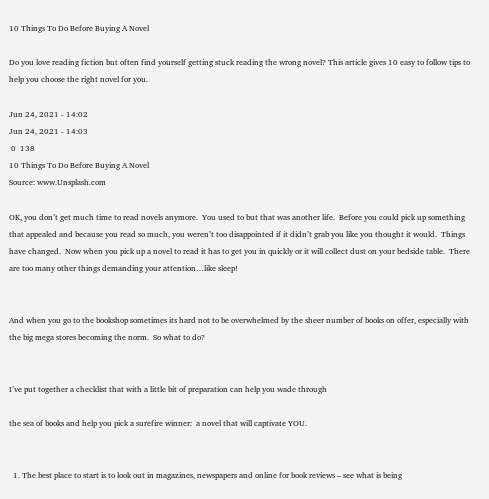10 Things To Do Before Buying A Novel

Do you love reading fiction but often find yourself getting stuck reading the wrong novel? This article gives 10 easy to follow tips to help you choose the right novel for you.

Jun 24, 2021 - 14:02
Jun 24, 2021 - 14:03
 0  138
10 Things To Do Before Buying A Novel
Source: www.Unsplash.com

OK, you don’t get much time to read novels anymore.  You used to but that was another life.  Before you could pick up something that appealed and because you read so much, you weren’t too disappointed if it didn’t grab you like you thought it would.  Things have changed.  Now when you pick up a novel to read it has to get you in quickly or it will collect dust on your bedside table.  There are too many other things demanding your attention…like sleep!


And when you go to the bookshop sometimes its hard not to be overwhelmed by the sheer number of books on offer, especially with the big mega stores becoming the norm.  So what to do?


I’ve put together a checklist that with a little bit of preparation can help you wade through

the sea of books and help you pick a surefire winner:  a novel that will captivate YOU.


  1. The best place to start is to look out in magazines, newspapers and online for book reviews – see what is being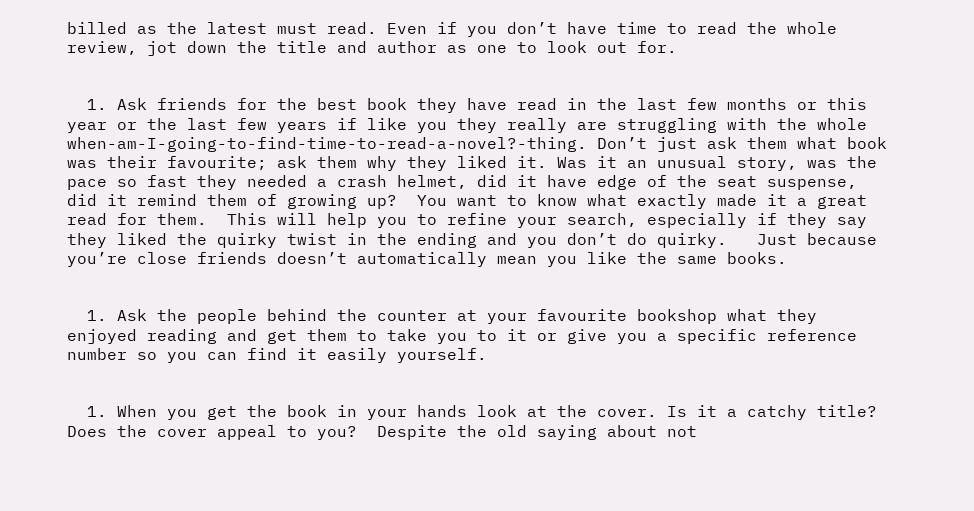billed as the latest must read. Even if you don’t have time to read the whole review, jot down the title and author as one to look out for.


  1. Ask friends for the best book they have read in the last few months or this year or the last few years if like you they really are struggling with the whole when-am-I-going-to-find-time-to-read-a-novel?-thing. Don’t just ask them what book was their favourite; ask them why they liked it. Was it an unusual story, was the pace so fast they needed a crash helmet, did it have edge of the seat suspense, did it remind them of growing up?  You want to know what exactly made it a great read for them.  This will help you to refine your search, especially if they say they liked the quirky twist in the ending and you don’t do quirky.   Just because you’re close friends doesn’t automatically mean you like the same books.


  1. Ask the people behind the counter at your favourite bookshop what they enjoyed reading and get them to take you to it or give you a specific reference number so you can find it easily yourself.


  1. When you get the book in your hands look at the cover. Is it a catchy title? Does the cover appeal to you?  Despite the old saying about not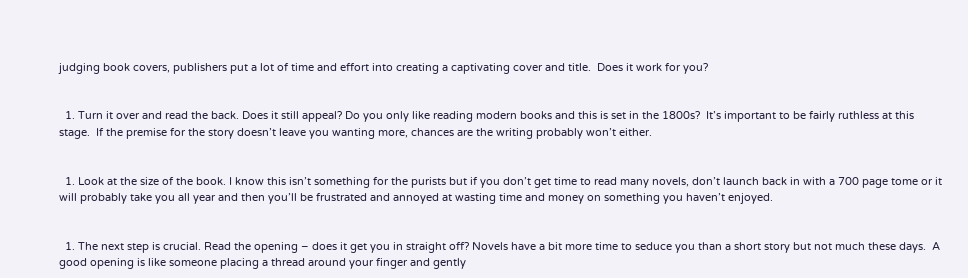judging book covers, publishers put a lot of time and effort into creating a captivating cover and title.  Does it work for you?


  1. Turn it over and read the back. Does it still appeal? Do you only like reading modern books and this is set in the 1800s?  It’s important to be fairly ruthless at this stage.  If the premise for the story doesn’t leave you wanting more, chances are the writing probably won’t either.


  1. Look at the size of the book. I know this isn’t something for the purists but if you don’t get time to read many novels, don’t launch back in with a 700 page tome or it will probably take you all year and then you’ll be frustrated and annoyed at wasting time and money on something you haven’t enjoyed.


  1. The next step is crucial. Read the opening – does it get you in straight off? Novels have a bit more time to seduce you than a short story but not much these days.  A good opening is like someone placing a thread around your finger and gently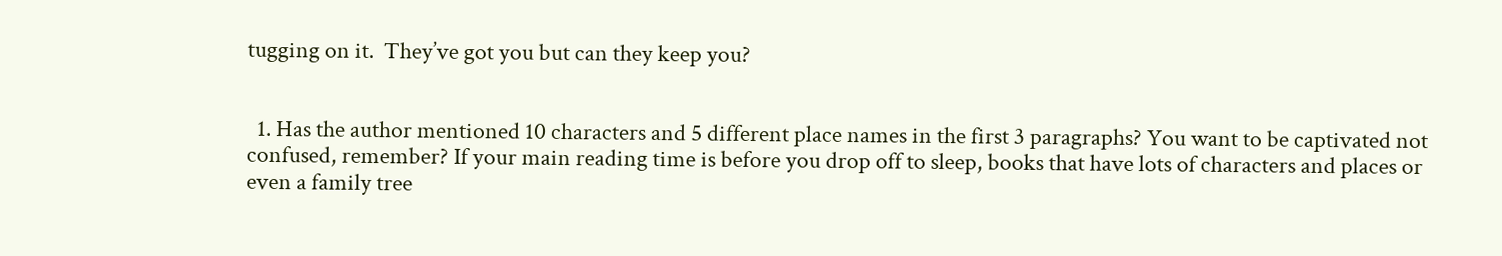tugging on it.  They’ve got you but can they keep you?


  1. Has the author mentioned 10 characters and 5 different place names in the first 3 paragraphs? You want to be captivated not confused, remember? If your main reading time is before you drop off to sleep, books that have lots of characters and places or even a family tree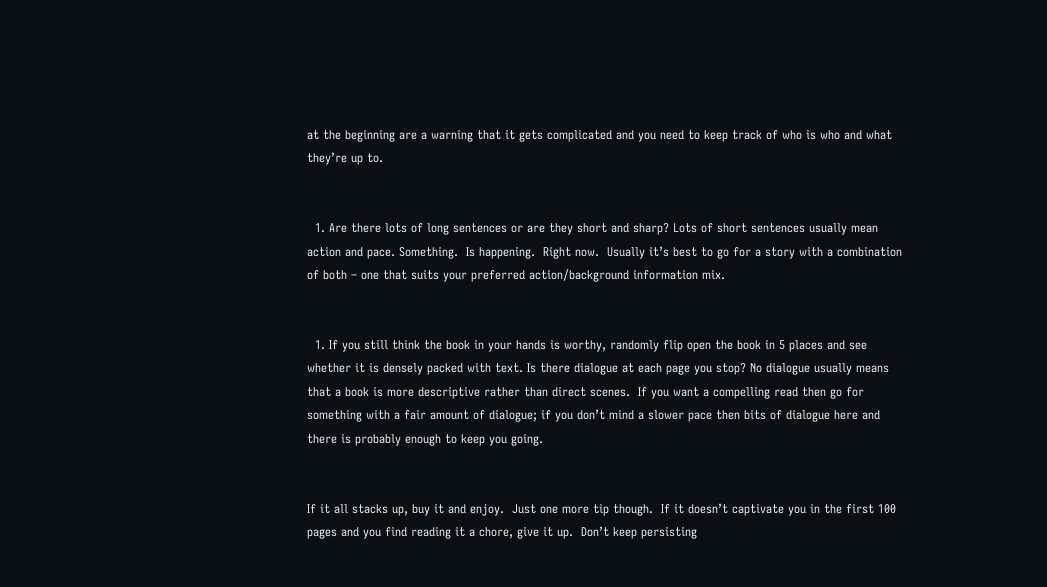at the beginning are a warning that it gets complicated and you need to keep track of who is who and what they’re up to.


  1. Are there lots of long sentences or are they short and sharp? Lots of short sentences usually mean action and pace. Something.  Is happening.  Right now.  Usually it’s best to go for a story with a combination of both – one that suits your preferred action/background information mix.


  1. If you still think the book in your hands is worthy, randomly flip open the book in 5 places and see whether it is densely packed with text. Is there dialogue at each page you stop? No dialogue usually means that a book is more descriptive rather than direct scenes.  If you want a compelling read then go for something with a fair amount of dialogue; if you don’t mind a slower pace then bits of dialogue here and there is probably enough to keep you going.


If it all stacks up, buy it and enjoy.  Just one more tip though.  If it doesn’t captivate you in the first 100 pages and you find reading it a chore, give it up.  Don’t keep persisting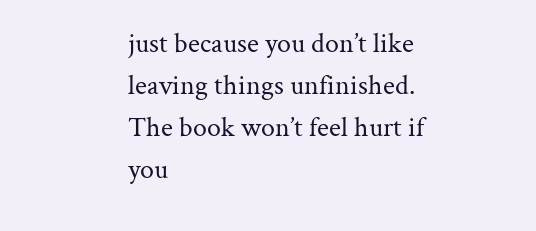just because you don’t like leaving things unfinished.  The book won’t feel hurt if you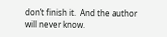don’t finish it.  And the author will never know.